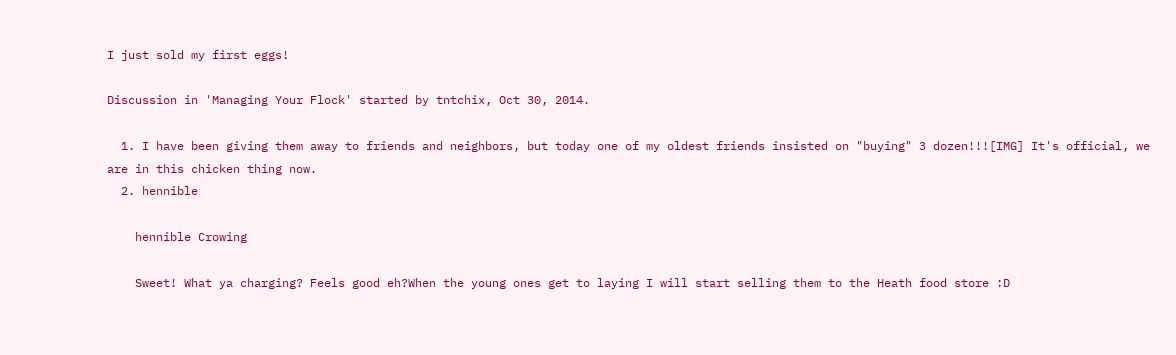I just sold my first eggs!

Discussion in 'Managing Your Flock' started by tntchix, Oct 30, 2014.

  1. I have been giving them away to friends and neighbors, but today one of my oldest friends insisted on "buying" 3 dozen!!![IMG] It's official, we are in this chicken thing now.
  2. hennible

    hennible Crowing

    Sweet! What ya charging? Feels good eh?When the young ones get to laying I will start selling them to the Heath food store :D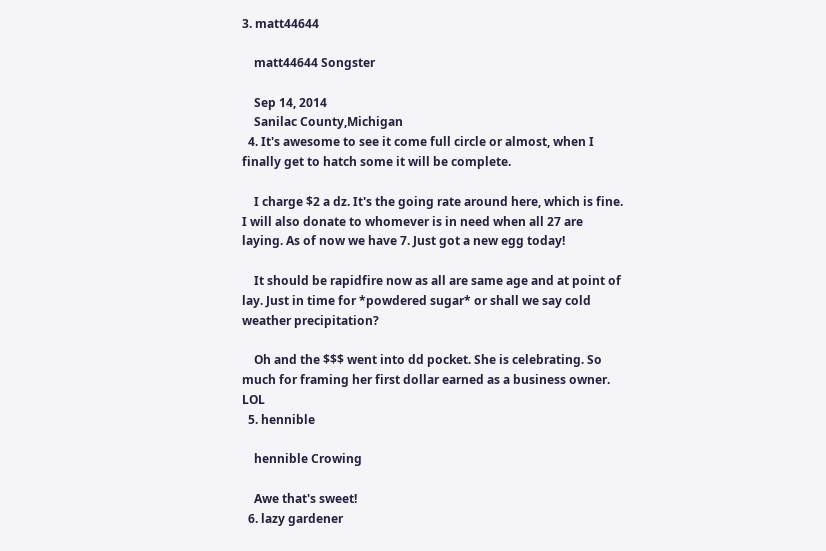3. matt44644

    matt44644 Songster

    Sep 14, 2014
    Sanilac County,Michigan
  4. It's awesome to see it come full circle or almost, when I finally get to hatch some it will be complete.

    I charge $2 a dz. It's the going rate around here, which is fine. I will also donate to whomever is in need when all 27 are laying. As of now we have 7. Just got a new egg today!

    It should be rapidfire now as all are same age and at point of lay. Just in time for *powdered sugar* or shall we say cold weather precipitation?

    Oh and the $$$ went into dd pocket. She is celebrating. So much for framing her first dollar earned as a business owner. LOL
  5. hennible

    hennible Crowing

    Awe that's sweet!
  6. lazy gardener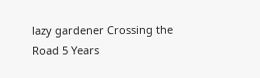lazy gardener Crossing the Road 5 Years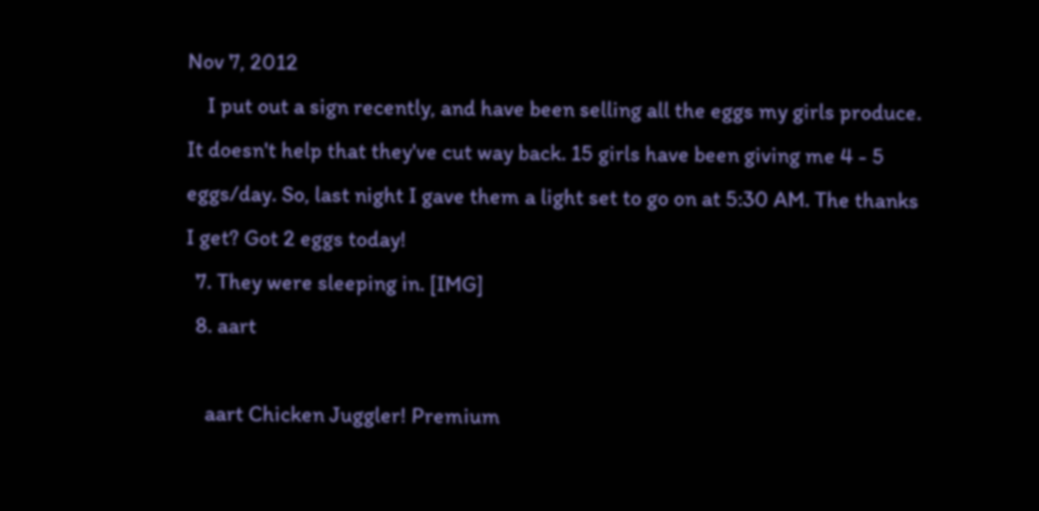Nov 7, 2012
    I put out a sign recently, and have been selling all the eggs my girls produce. It doesn't help that they've cut way back. 15 girls have been giving me 4 - 5 eggs/day. So, last night I gave them a light set to go on at 5:30 AM. The thanks I get? Got 2 eggs today!
  7. They were sleeping in. [IMG]
  8. aart

    aart Chicken Juggler! Premium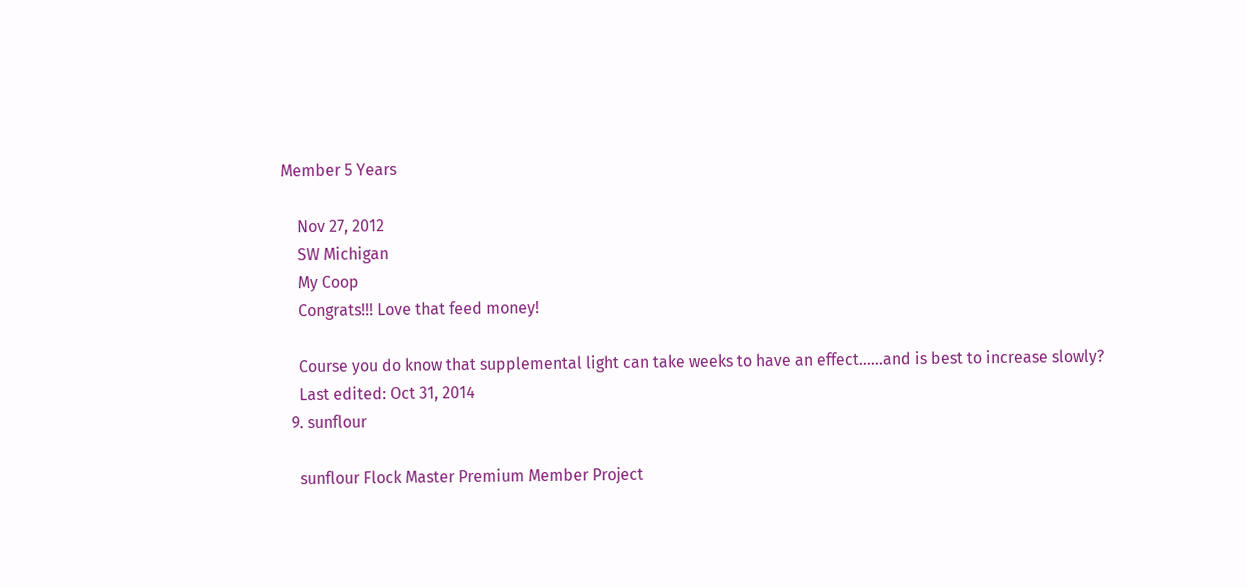Member 5 Years

    Nov 27, 2012
    SW Michigan
    My Coop
    Congrats!!! Love that feed money!

    Course you do know that supplemental light can take weeks to have an effect......and is best to increase slowly?
    Last edited: Oct 31, 2014
  9. sunflour

    sunflour Flock Master Premium Member Project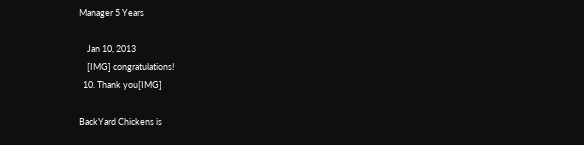Manager 5 Years

    Jan 10, 2013
    [IMG] congratulations!
  10. Thank you[IMG]

BackYard Chickens is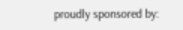proudly sponsored by: